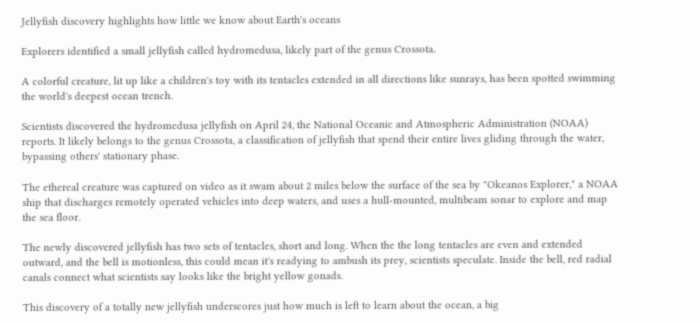Jellyfish discovery highlights how little we know about Earth's oceans

Explorers identified a small jellyfish called hydromedusa, likely part of the genus Crossota.

A colorful creature, lit up like a children's toy with its tentacles extended in all directions like sunrays, has been spotted swimming the world's deepest ocean trench.

Scientists discovered the hydromedusa jellyfish on April 24, the National Oceanic and Atmospheric Administration (NOAA) reports. It likely belongs to the genus Crossota, a classification of jellyfish that spend their entire lives gliding through the water, bypassing others' stationary phase.

The ethereal creature was captured on video as it swam about 2 miles below the surface of the sea by "Okeanos Explorer," a NOAA ship that discharges remotely operated vehicles into deep waters, and uses a hull-mounted, multibeam sonar to explore and map the sea floor.

The newly discovered jellyfish has two sets of tentacles, short and long. When the the long tentacles are even and extended outward, and the bell is motionless, this could mean it's readying to ambush its prey, scientists speculate. Inside the bell, red radial canals connect what scientists say looks like the bright yellow gonads.

This discovery of a totally new jellyfish underscores just how much is left to learn about the ocean, a big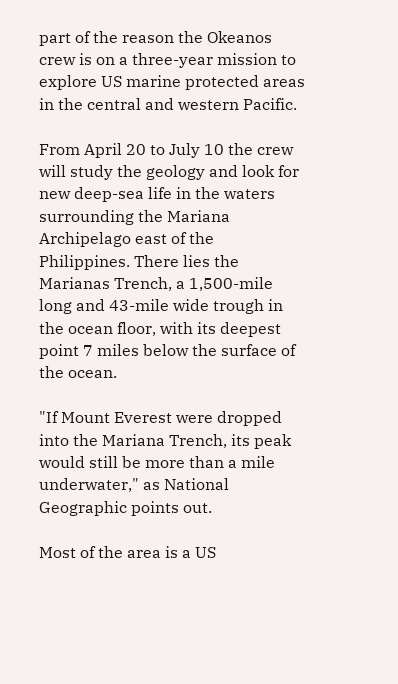part of the reason the Okeanos crew is on a three-year mission to explore US marine protected areas in the central and western Pacific.

From April 20 to July 10 the crew will study the geology and look for new deep-sea life in the waters surrounding the Mariana Archipelago east of the Philippines. There lies the Marianas Trench, a 1,500-mile long and 43-mile wide trough in the ocean floor, with its deepest point 7 miles below the surface of the ocean.

"If Mount Everest were dropped into the Mariana Trench, its peak would still be more than a mile underwater," as National Geographic points out.

Most of the area is a US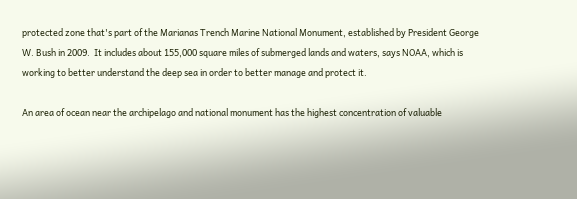protected zone that's part of the Marianas Trench Marine National Monument, established by President George W. Bush in 2009.  It includes about 155,000 square miles of submerged lands and waters, says NOAA, which is working to better understand the deep sea in order to better manage and protect it.

An area of ocean near the archipelago and national monument has the highest concentration of valuable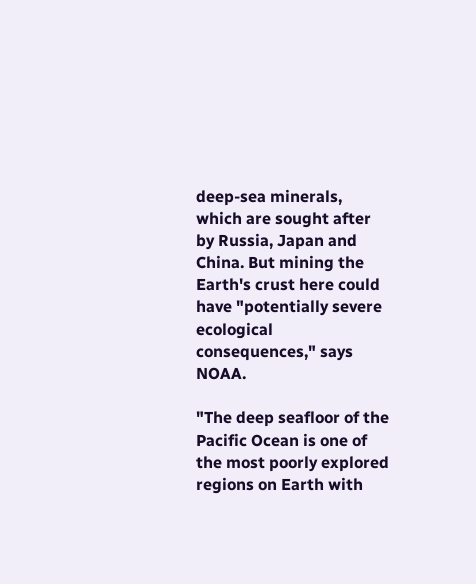deep-sea minerals, which are sought after by Russia, Japan and China. But mining the Earth's crust here could have "potentially severe ecological consequences," says NOAA.

"The deep seafloor of the Pacific Ocean is one of the most poorly explored regions on Earth with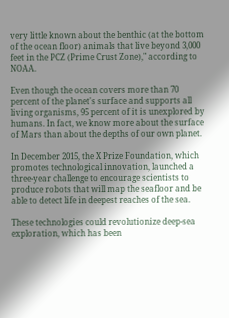very little known about the benthic (at the bottom of the ocean floor) animals that live beyond 3,000 feet in the PCZ (Prime Crust Zone)," according to NOAA.

Even though the ocean covers more than 70 percent of the planet's surface and supports all living organisms, 95 percent of it is unexplored by humans. In fact, we know more about the surface of Mars than about the depths of our own planet.

In December 2015, the X Prize Foundation, which promotes technological innovation, launched a three-year challenge to encourage scientists to produce robots that will map the seafloor and be able to detect life in deepest reaches of the sea.

These technologies could revolutionize deep-sea exploration, which has been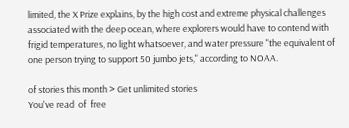limited, the X Prize explains, by the high cost and extreme physical challenges associated with the deep ocean, where explorers would have to contend with frigid temperatures, no light whatsoever, and water pressure "the equivalent of one person trying to support 50 jumbo jets," according to NOAA.

of stories this month > Get unlimited stories
You've read  of  free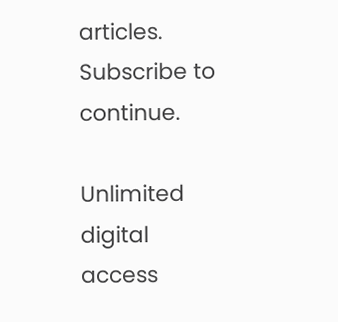articles. Subscribe to continue.

Unlimited digital access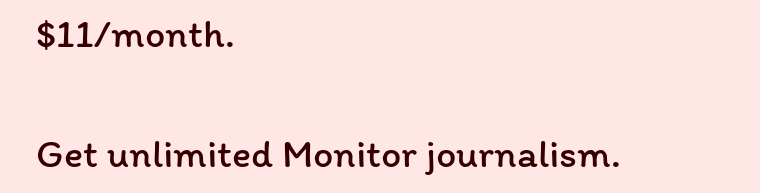$11/month.

Get unlimited Monitor journalism.